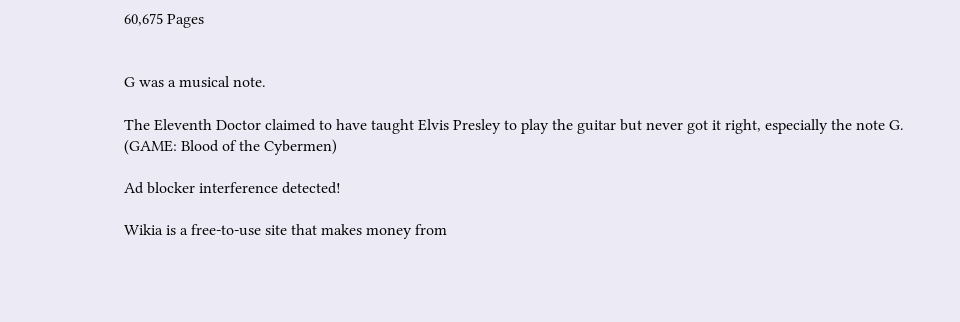60,675 Pages


G was a musical note.

The Eleventh Doctor claimed to have taught Elvis Presley to play the guitar but never got it right, especially the note G. (GAME: Blood of the Cybermen)

Ad blocker interference detected!

Wikia is a free-to-use site that makes money from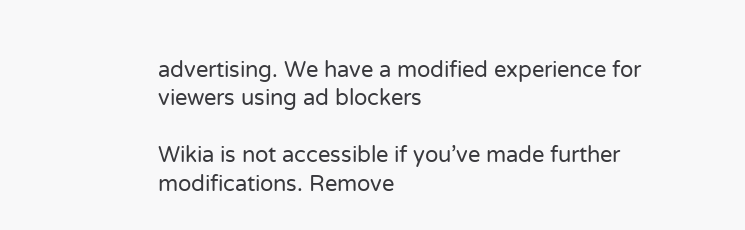advertising. We have a modified experience for viewers using ad blockers

Wikia is not accessible if you’ve made further modifications. Remove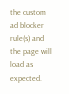the custom ad blocker rule(s) and the page will load as expected.